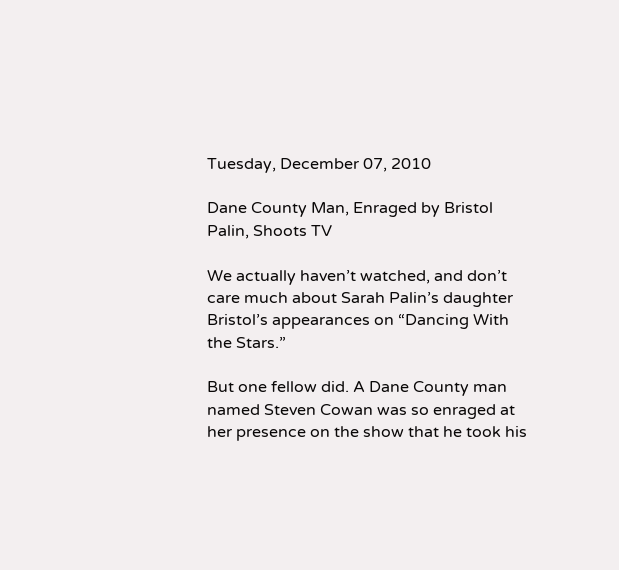Tuesday, December 07, 2010

Dane County Man, Enraged by Bristol Palin, Shoots TV

We actually haven’t watched, and don’t care much about Sarah Palin’s daughter Bristol’s appearances on “Dancing With the Stars.”

But one fellow did. A Dane County man named Steven Cowan was so enraged at her presence on the show that he took his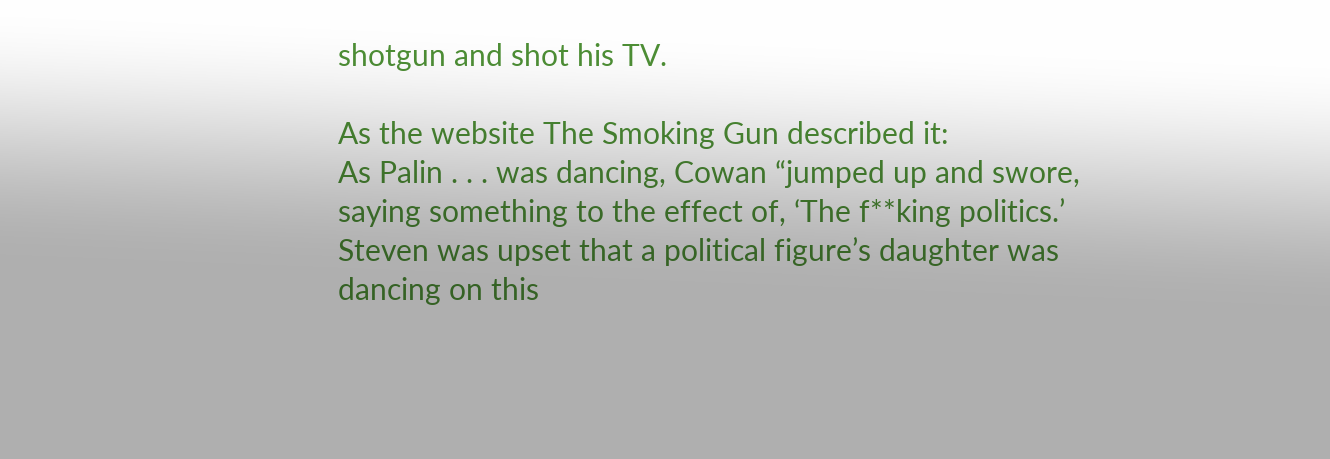shotgun and shot his TV.

As the website The Smoking Gun described it:
As Palin . . . was dancing, Cowan “jumped up and swore, saying something to the effect of, ‘The f**king politics.’ Steven was upset that a political figure’s daughter was dancing on this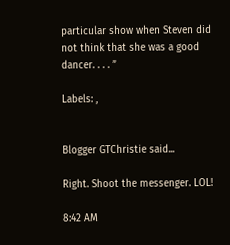particular show when Steven did not think that she was a good dancer. . . . ”

Labels: ,


Blogger GTChristie said...

Right. Shoot the messenger. LOL!

8:42 AM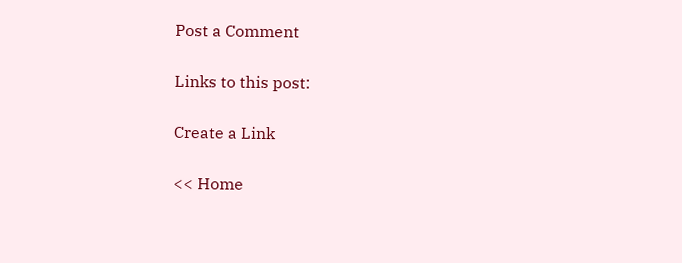Post a Comment

Links to this post:

Create a Link

<< Home